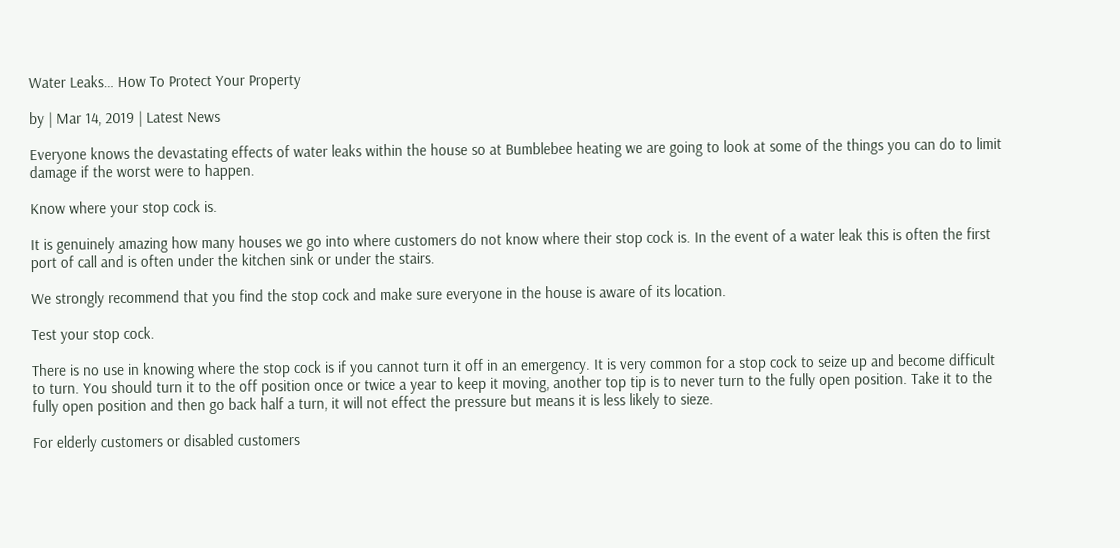Water Leaks… How To Protect Your Property

by | Mar 14, 2019 | Latest News

Everyone knows the devastating effects of water leaks within the house so at Bumblebee heating we are going to look at some of the things you can do to limit damage if the worst were to happen.

Know where your stop cock is.

It is genuinely amazing how many houses we go into where customers do not know where their stop cock is. In the event of a water leak this is often the first port of call and is often under the kitchen sink or under the stairs.

We strongly recommend that you find the stop cock and make sure everyone in the house is aware of its location.

Test your stop cock.

There is no use in knowing where the stop cock is if you cannot turn it off in an emergency. It is very common for a stop cock to seize up and become difficult to turn. You should turn it to the off position once or twice a year to keep it moving, another top tip is to never turn to the fully open position. Take it to the fully open position and then go back half a turn, it will not effect the pressure but means it is less likely to sieze.

For elderly customers or disabled customers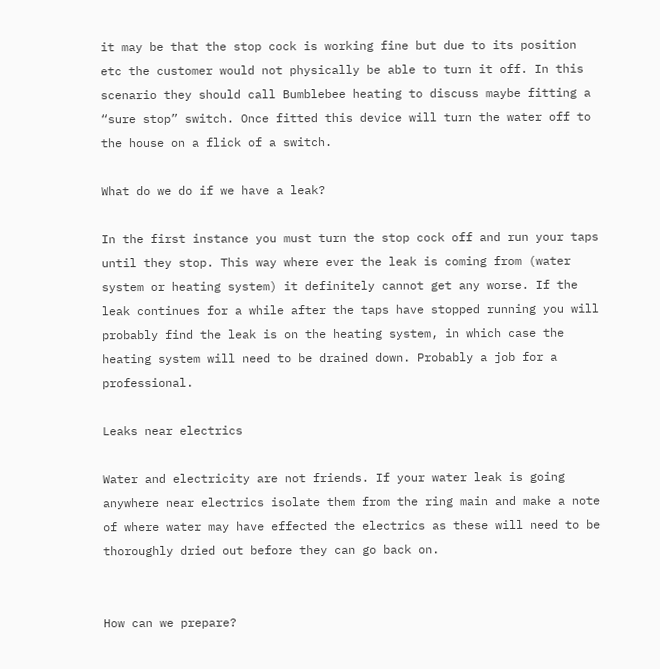it may be that the stop cock is working fine but due to its position etc the customer would not physically be able to turn it off. In this scenario they should call Bumblebee heating to discuss maybe fitting a “sure stop” switch. Once fitted this device will turn the water off to the house on a flick of a switch.

What do we do if we have a leak?

In the first instance you must turn the stop cock off and run your taps until they stop. This way where ever the leak is coming from (water system or heating system) it definitely cannot get any worse. If the leak continues for a while after the taps have stopped running you will probably find the leak is on the heating system, in which case the heating system will need to be drained down. Probably a job for a professional.

Leaks near electrics

Water and electricity are not friends. If your water leak is going anywhere near electrics isolate them from the ring main and make a note of where water may have effected the electrics as these will need to be thoroughly dried out before they can go back on.


How can we prepare?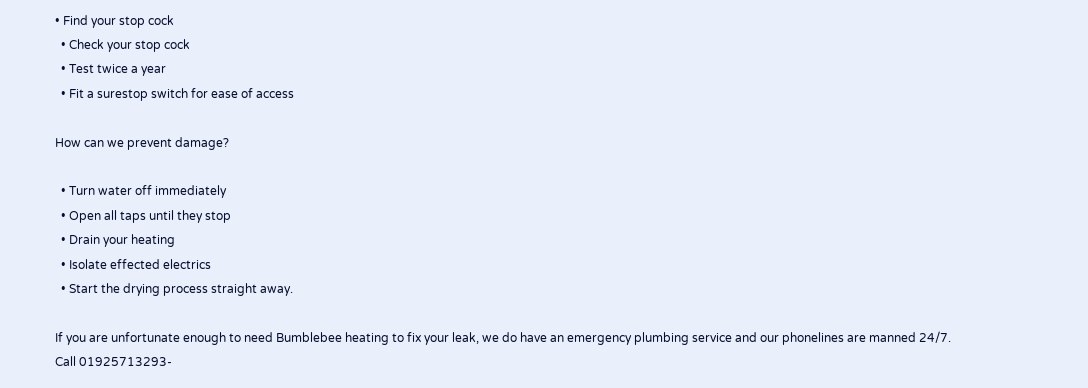• Find your stop cock
  • Check your stop cock
  • Test twice a year
  • Fit a surestop switch for ease of access

How can we prevent damage?

  • Turn water off immediately
  • Open all taps until they stop
  • Drain your heating
  • Isolate effected electrics
  • Start the drying process straight away.

If you are unfortunate enough to need Bumblebee heating to fix your leak, we do have an emergency plumbing service and our phonelines are manned 24/7. Call 01925713293-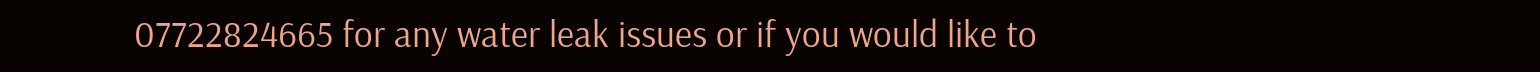07722824665 for any water leak issues or if you would like to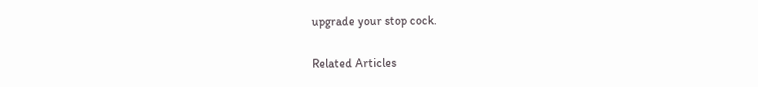upgrade your stop cock.

Related Articles